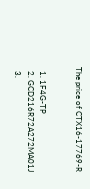The price of CTX16-17769-R


  1. 1F4G-TP
  2. GCD216R72A272MA01J
  3.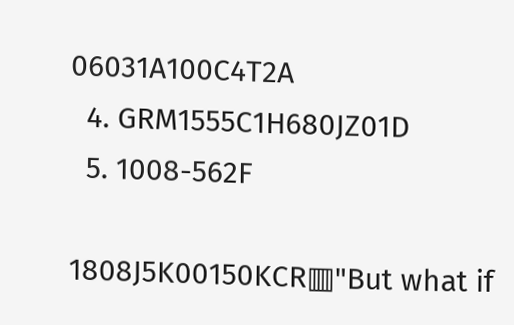06031A100C4T2A
  4. GRM1555C1H680JZ01D
  5. 1008-562F

1808J5K00150KCR▥"But what if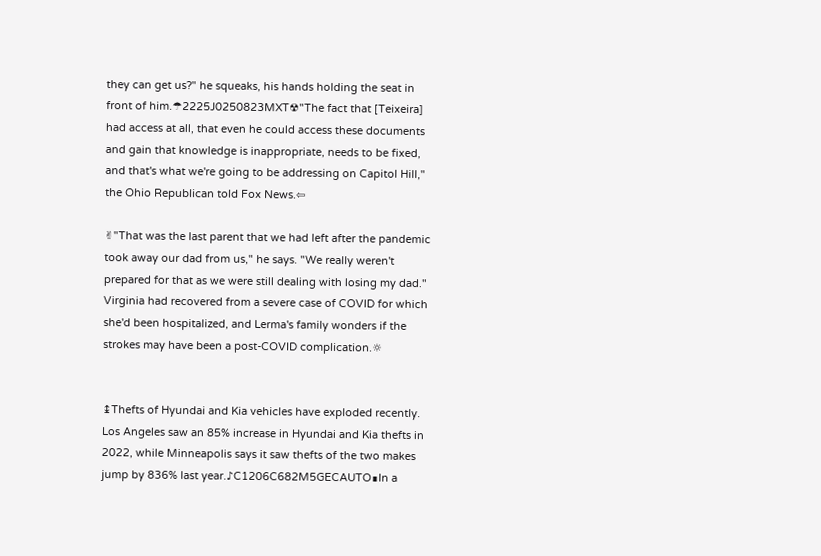they can get us?" he squeaks, his hands holding the seat in front of him.☂2225J0250823MXT☢"The fact that [Teixeira] had access at all, that even he could access these documents and gain that knowledge is inappropriate, needs to be fixed, and that's what we're going to be addressing on Capitol Hill," the Ohio Republican told Fox News.⇦

✌"That was the last parent that we had left after the pandemic took away our dad from us," he says. "We really weren't prepared for that as we were still dealing with losing my dad." Virginia had recovered from a severe case of COVID for which she'd been hospitalized, and Lerma's family wonders if the strokes may have been a post-COVID complication.☼


↨Thefts of Hyundai and Kia vehicles have exploded recently. Los Angeles saw an 85% increase in Hyundai and Kia thefts in 2022, while Minneapolis says it saw thefts of the two makes jump by 836% last year.♪C1206C682M5GECAUTO∎In a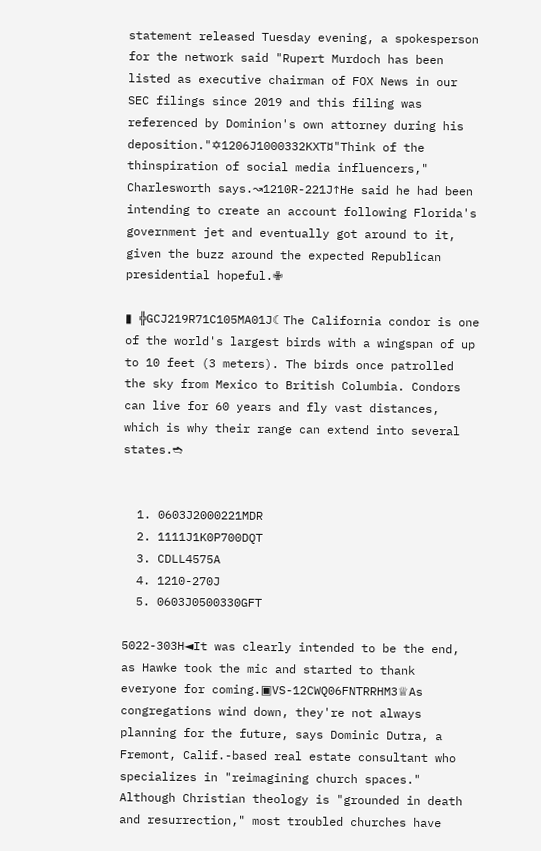statement released Tuesday evening, a spokesperson for the network said "Rupert Murdoch has been listed as executive chairman of FOX News in our SEC filings since 2019 and this filing was referenced by Dominion's own attorney during his deposition."✡1206J1000332KXT¤"Think of the thinspiration of social media influencers," Charlesworth says.↝1210R-221J↑He said he had been intending to create an account following Florida's government jet and eventually got around to it, given the buzz around the expected Republican presidential hopeful.✙

▮ ╬GCJ219R71C105MA01J☾The California condor is one of the world's largest birds with a wingspan of up to 10 feet (3 meters). The birds once patrolled the sky from Mexico to British Columbia. Condors can live for 60 years and fly vast distances, which is why their range can extend into several states.➬


  1. 0603J2000221MDR
  2. 1111J1K0P700DQT
  3. CDLL4575A
  4. 1210-270J
  5. 0603J0500330GFT

5022-303H◄It was clearly intended to be the end, as Hawke took the mic and started to thank everyone for coming.▣VS-12CWQ06FNTRRHM3♕As congregations wind down, they're not always planning for the future, says Dominic Dutra, a Fremont, Calif.-based real estate consultant who specializes in "reimagining church spaces." Although Christian theology is "grounded in death and resurrection," most troubled churches have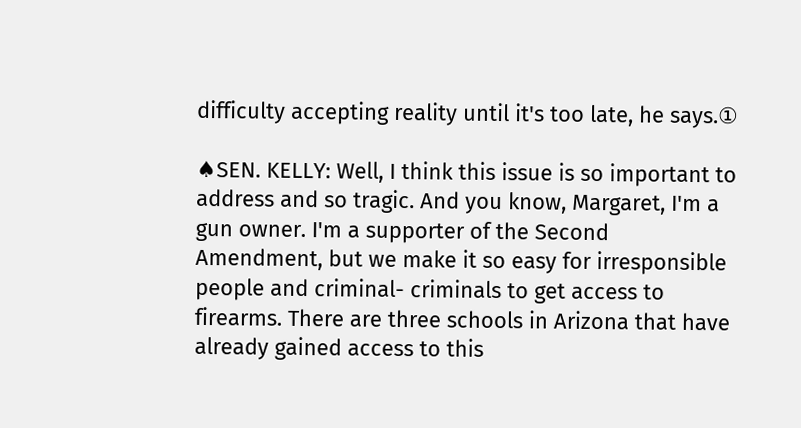difficulty accepting reality until it's too late, he says.①

♠SEN. KELLY: Well, I think this issue is so important to address and so tragic. And you know, Margaret, I'm a gun owner. I'm a supporter of the Second Amendment, but we make it so easy for irresponsible people and criminal- criminals to get access to firearms. There are three schools in Arizona that have already gained access to this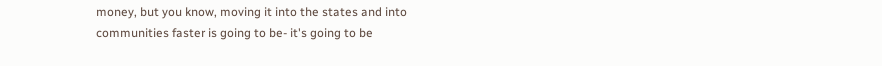money, but you know, moving it into the states and into communities faster is going to be- it's going to be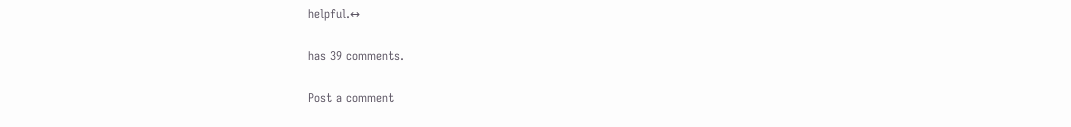helpful.↔

has 39 comments.

Post a comment